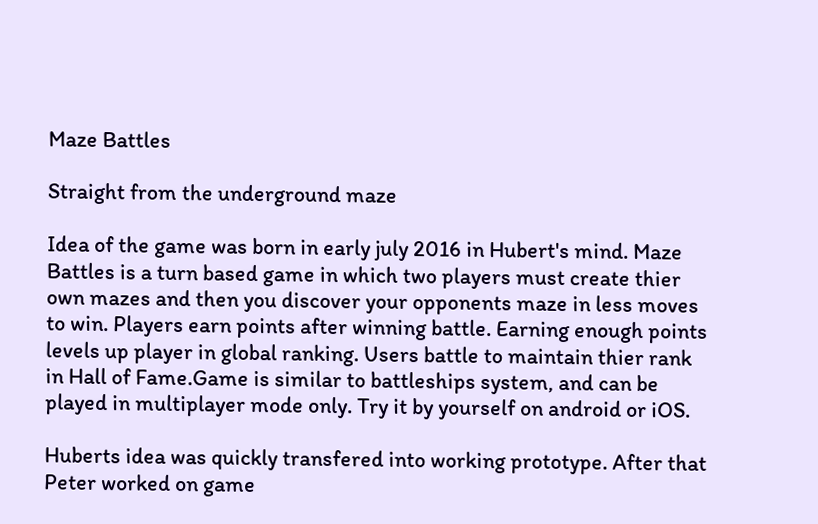Maze Battles

Straight from the underground maze

Idea of the game was born in early july 2016 in Hubert's mind. Maze Battles is a turn based game in which two players must create thier own mazes and then you discover your opponents maze in less moves to win. Players earn points after winning battle. Earning enough points levels up player in global ranking. Users battle to maintain thier rank in Hall of Fame.Game is similar to battleships system, and can be played in multiplayer mode only. Try it by yourself on android or iOS.

Huberts idea was quickly transfered into working prototype. After that Peter worked on game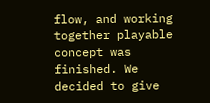flow, and working together playable concept was finished. We decided to give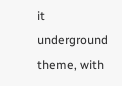it underground theme, with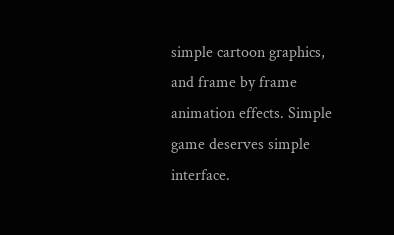simple cartoon graphics, and frame by frame animation effects. Simple game deserves simple interface.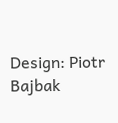Design: Piotr Bajbak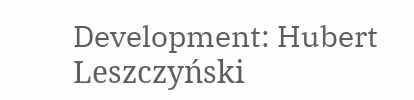Development: Hubert Leszczyński